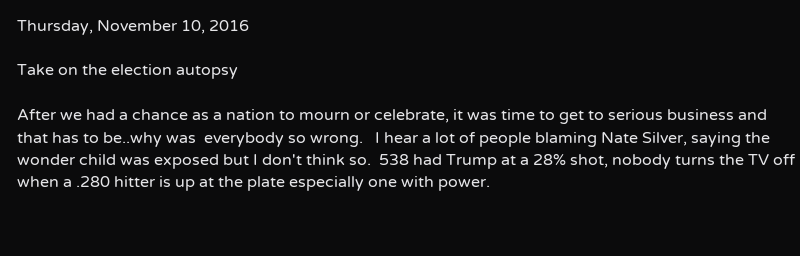Thursday, November 10, 2016

Take on the election autopsy

After we had a chance as a nation to mourn or celebrate, it was time to get to serious business and that has to be..why was  everybody so wrong.   I hear a lot of people blaming Nate Silver, saying the wonder child was exposed but I don't think so.  538 had Trump at a 28% shot, nobody turns the TV off when a .280 hitter is up at the plate especially one with power.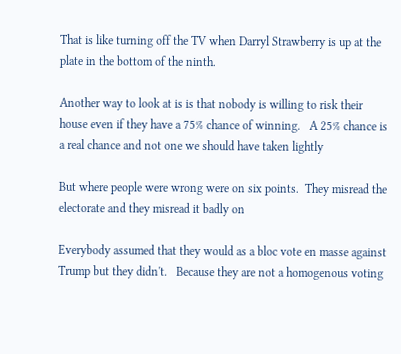That is like turning off the TV when Darryl Strawberry is up at the plate in the bottom of the ninth.

Another way to look at is is that nobody is willing to risk their house even if they have a 75% chance of winning.   A 25% chance is a real chance and not one we should have taken lightly

But where people were wrong were on six points.  They misread the electorate and they misread it badly on

Everybody assumed that they would as a bloc vote en masse against Trump but they didn't.   Because they are not a homogenous voting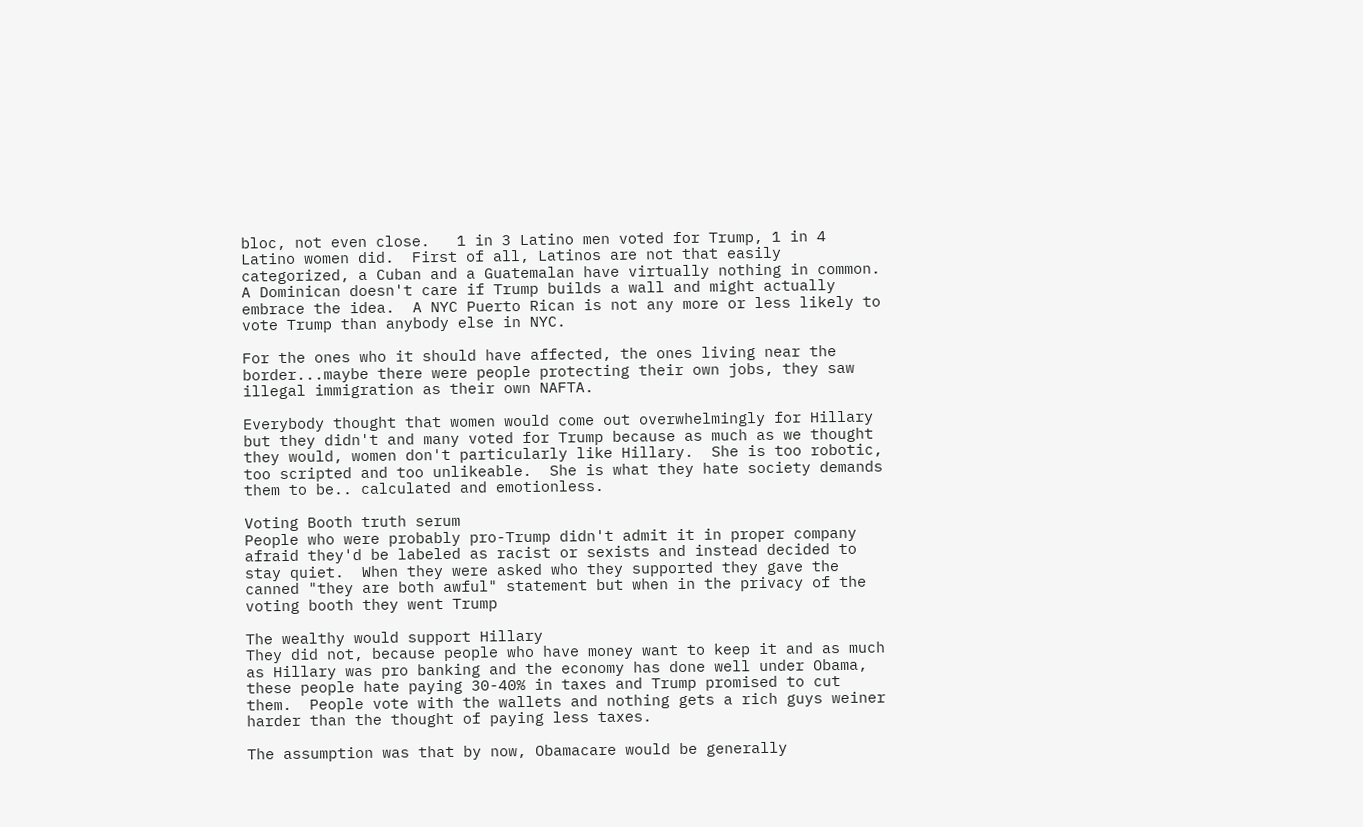bloc, not even close.   1 in 3 Latino men voted for Trump, 1 in 4 Latino women did.  First of all, Latinos are not that easily categorized, a Cuban and a Guatemalan have virtually nothing in common.  A Dominican doesn't care if Trump builds a wall and might actually embrace the idea.  A NYC Puerto Rican is not any more or less likely to vote Trump than anybody else in NYC.

For the ones who it should have affected, the ones living near the border...maybe there were people protecting their own jobs, they saw illegal immigration as their own NAFTA.

Everybody thought that women would come out overwhelmingly for Hillary but they didn't and many voted for Trump because as much as we thought they would, women don't particularly like Hillary.  She is too robotic, too scripted and too unlikeable.  She is what they hate society demands them to be.. calculated and emotionless.

Voting Booth truth serum
People who were probably pro-Trump didn't admit it in proper company afraid they'd be labeled as racist or sexists and instead decided to stay quiet.  When they were asked who they supported they gave the canned "they are both awful" statement but when in the privacy of the voting booth they went Trump

The wealthy would support Hillary
They did not, because people who have money want to keep it and as much as Hillary was pro banking and the economy has done well under Obama, these people hate paying 30-40% in taxes and Trump promised to cut them.  People vote with the wallets and nothing gets a rich guys weiner harder than the thought of paying less taxes.

The assumption was that by now, Obamacare would be generally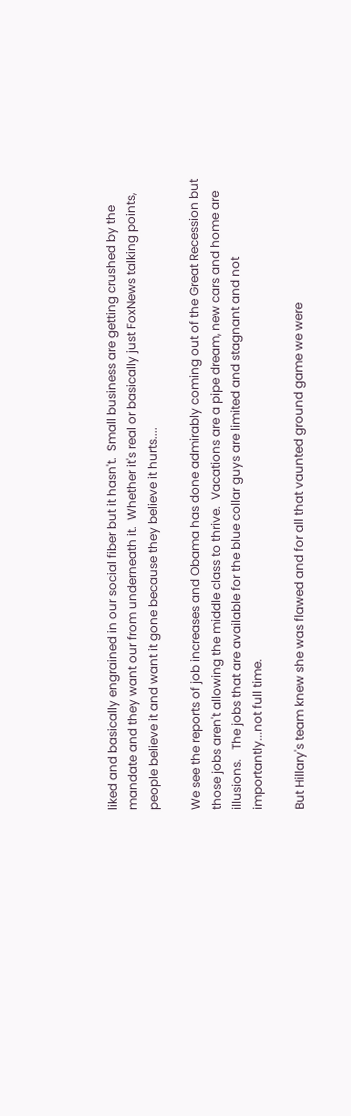liked and basically engrained in our social fiber but it hasn't.  Small business are getting crushed by the mandate and they want our from underneath it.  Whether it's real or basically just FoxNews talking points, people believe it and want it gone because they believe it hurts....

We see the reports of job increases and Obama has done admirably coming out of the Great Recession but those jobs aren't allowing the middle class to thrive.  Vacations are a pipe dream, new cars and home are illusions.   The jobs that are available for the blue collar guys are limited and stagnant and not importantly...not full time.

But Hillary's team knew she was flawed and for all that vaunted ground game we were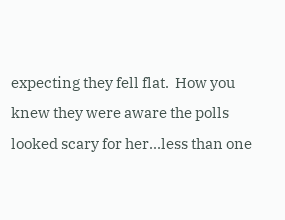expecting they fell flat.  How you knew they were aware the polls looked scary for her...less than one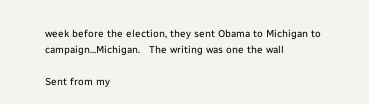week before the election, they sent Obama to Michigan to campaign...Michigan.   The writing was one the wall

Sent from my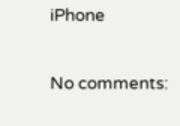iPhone

No comments: